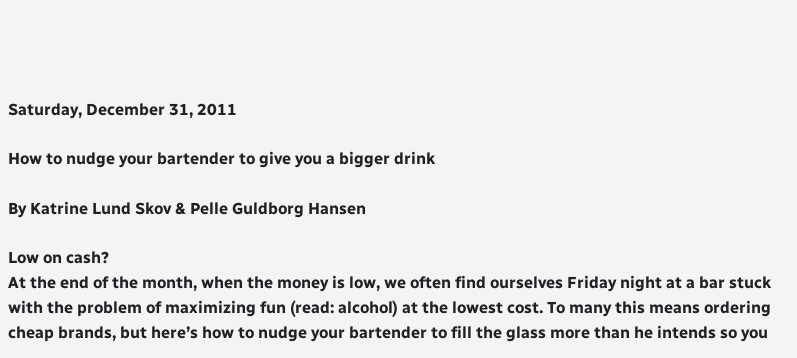Saturday, December 31, 2011

How to nudge your bartender to give you a bigger drink

By Katrine Lund Skov & Pelle Guldborg Hansen

Low on cash?
At the end of the month, when the money is low, we often find ourselves Friday night at a bar stuck with the problem of maximizing fun (read: alcohol) at the lowest cost. To many this means ordering cheap brands, but here’s how to nudge your bartender to fill the glass more than he intends so you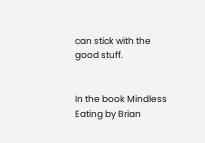can stick with the good stuff.


In the book Mindless Eating by Brian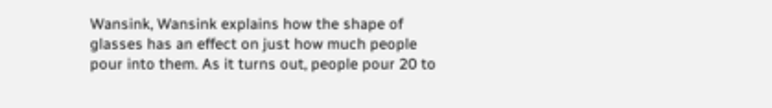Wansink, Wansink explains how the shape of glasses has an effect on just how much people pour into them. As it turns out, people pour 20 to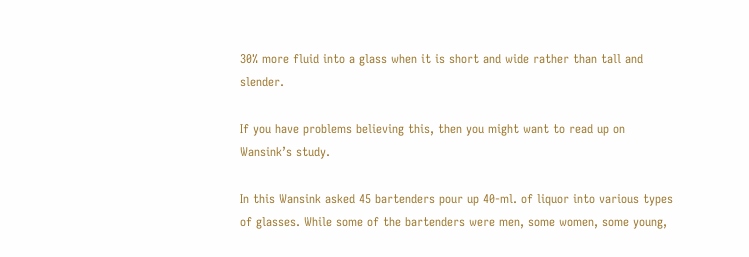30% more fluid into a glass when it is short and wide rather than tall and slender.

If you have problems believing this, then you might want to read up on Wansink’s study.

In this Wansink asked 45 bartenders pour up 40-ml. of liquor into various types of glasses. While some of the bartenders were men, some women, some young,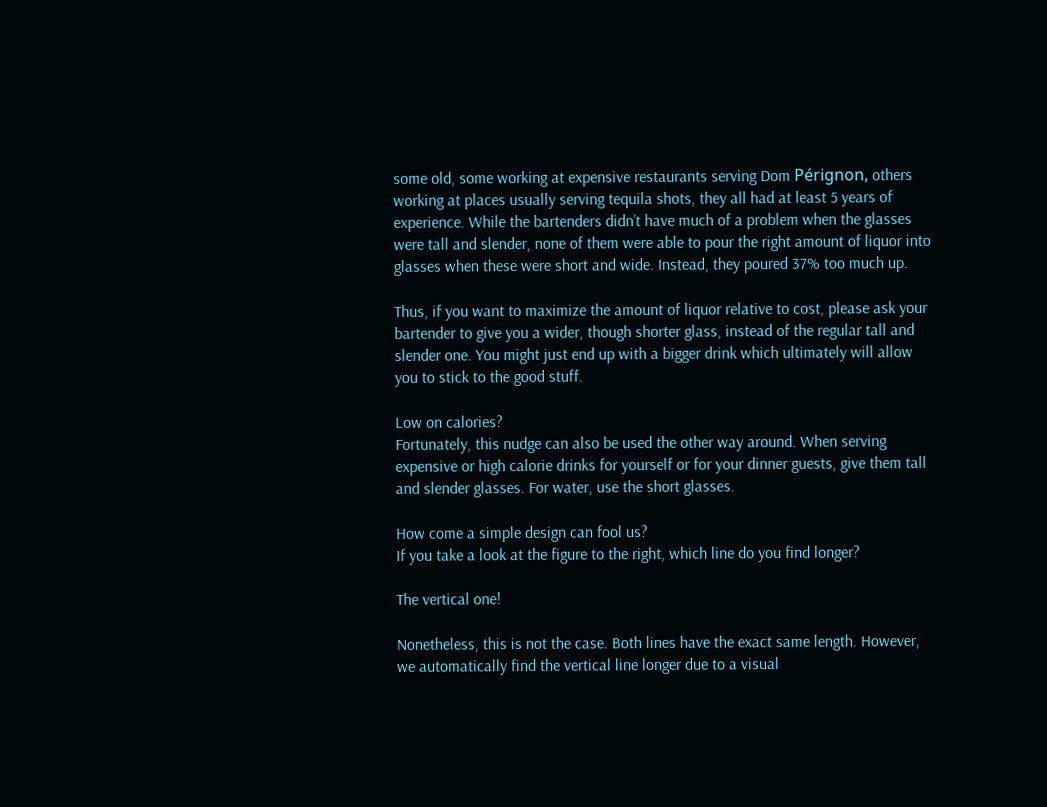some old, some working at expensive restaurants serving Dom Pérignon, others working at places usually serving tequila shots, they all had at least 5 years of experience. While the bartenders didn’t have much of a problem when the glasses were tall and slender, none of them were able to pour the right amount of liquor into glasses when these were short and wide. Instead, they poured 37% too much up.

Thus, if you want to maximize the amount of liquor relative to cost, please ask your bartender to give you a wider, though shorter glass, instead of the regular tall and slender one. You might just end up with a bigger drink which ultimately will allow you to stick to the good stuff.

Low on calories?
Fortunately, this nudge can also be used the other way around. When serving expensive or high calorie drinks for yourself or for your dinner guests, give them tall and slender glasses. For water, use the short glasses.

How come a simple design can fool us?
If you take a look at the figure to the right, which line do you find longer?

The vertical one!

Nonetheless, this is not the case. Both lines have the exact same length. However, we automatically find the vertical line longer due to a visual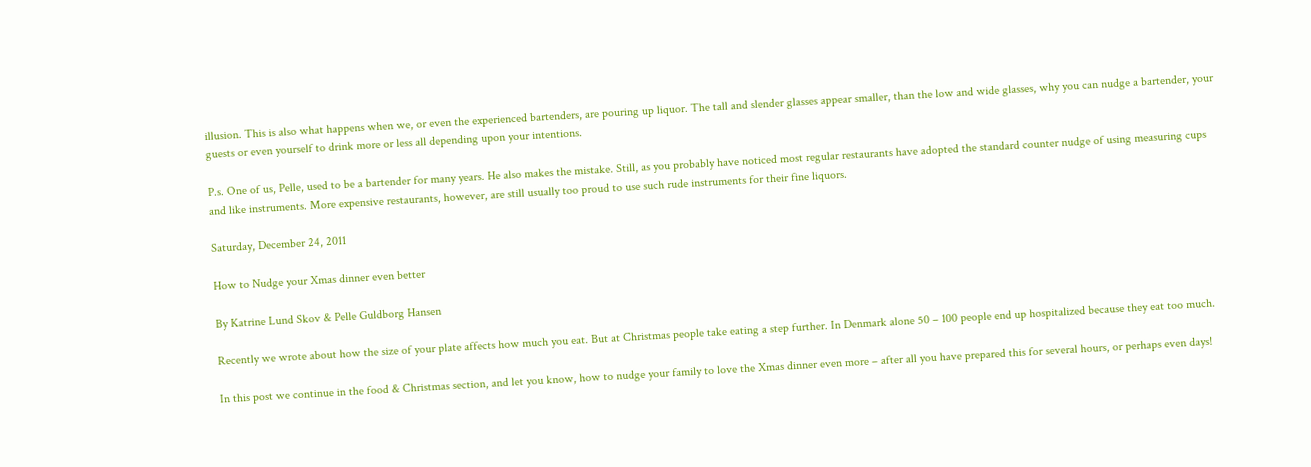illusion. This is also what happens when we, or even the experienced bartenders, are pouring up liquor. The tall and slender glasses appear smaller, than the low and wide glasses, why you can nudge a bartender, your guests or even yourself to drink more or less all depending upon your intentions.

P.s. One of us, Pelle, used to be a bartender for many years. He also makes the mistake. Still, as you probably have noticed most regular restaurants have adopted the standard counter nudge of using measuring cups and like instruments. More expensive restaurants, however, are still usually too proud to use such rude instruments for their fine liquors.

Saturday, December 24, 2011

How to Nudge your Xmas dinner even better

By Katrine Lund Skov & Pelle Guldborg Hansen

Recently we wrote about how the size of your plate affects how much you eat. But at Christmas people take eating a step further. In Denmark alone 50 – 100 people end up hospitalized because they eat too much.

In this post we continue in the food & Christmas section, and let you know, how to nudge your family to love the Xmas dinner even more – after all you have prepared this for several hours, or perhaps even days!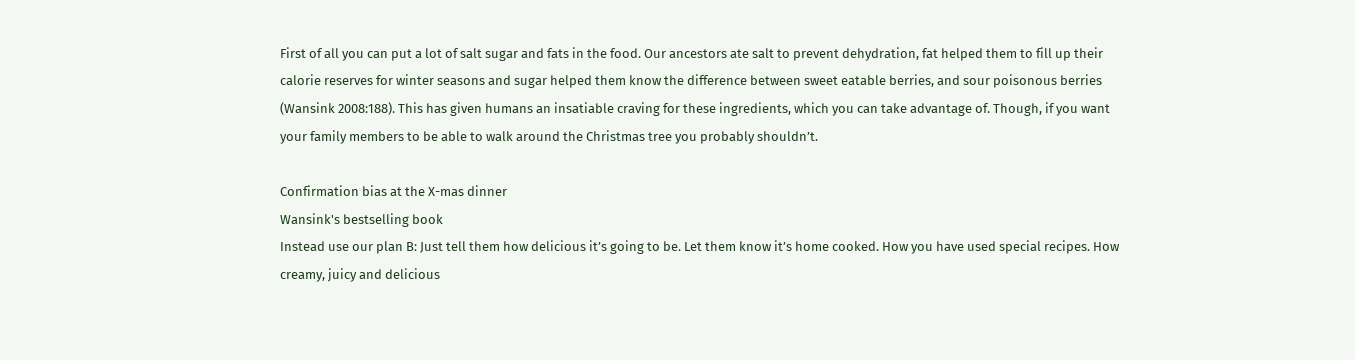First of all you can put a lot of salt sugar and fats in the food. Our ancestors ate salt to prevent dehydration, fat helped them to fill up their calorie reserves for winter seasons and sugar helped them know the difference between sweet eatable berries, and sour poisonous berries (Wansink 2008:188). This has given humans an insatiable craving for these ingredients, which you can take advantage of. Though, if you want your family members to be able to walk around the Christmas tree you probably shouldn’t.

Confirmation bias at the X-mas dinner
Wansink's bestselling book
Instead use our plan B: Just tell them how delicious it’s going to be. Let them know it’s home cooked. How you have used special recipes. How creamy, juicy and delicious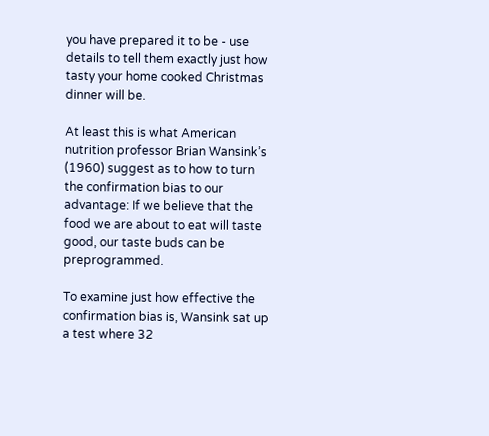you have prepared it to be - use details to tell them exactly just how tasty your home cooked Christmas dinner will be.

At least this is what American nutrition professor Brian Wansink’s (1960) suggest as to how to turn the confirmation bias to our advantage: If we believe that the food we are about to eat will taste good, our taste buds can be preprogrammed.

To examine just how effective the confirmation bias is, Wansink sat up a test where 32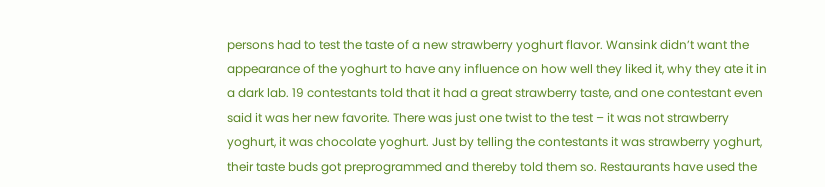persons had to test the taste of a new strawberry yoghurt flavor. Wansink didn’t want the appearance of the yoghurt to have any influence on how well they liked it, why they ate it in a dark lab. 19 contestants told that it had a great strawberry taste, and one contestant even said it was her new favorite. There was just one twist to the test – it was not strawberry yoghurt, it was chocolate yoghurt. Just by telling the contestants it was strawberry yoghurt, their taste buds got preprogrammed and thereby told them so. Restaurants have used the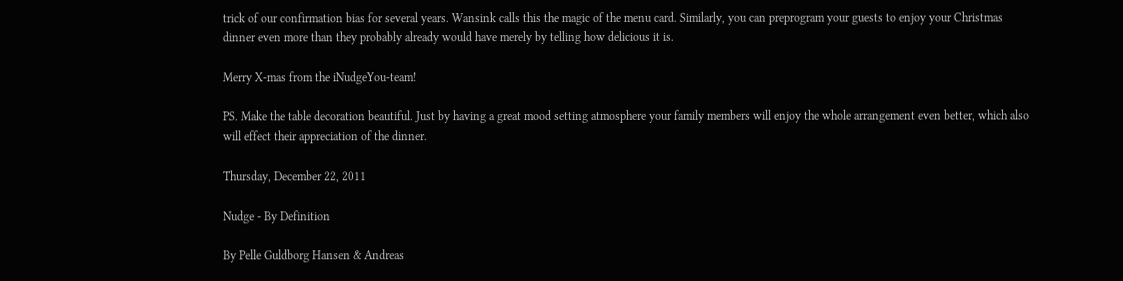trick of our confirmation bias for several years. Wansink calls this the magic of the menu card. Similarly, you can preprogram your guests to enjoy your Christmas dinner even more than they probably already would have merely by telling how delicious it is.

Merry X-mas from the iNudgeYou-team!

PS. Make the table decoration beautiful. Just by having a great mood setting atmosphere your family members will enjoy the whole arrangement even better, which also will effect their appreciation of the dinner.

Thursday, December 22, 2011

Nudge - By Definition

By Pelle Guldborg Hansen & Andreas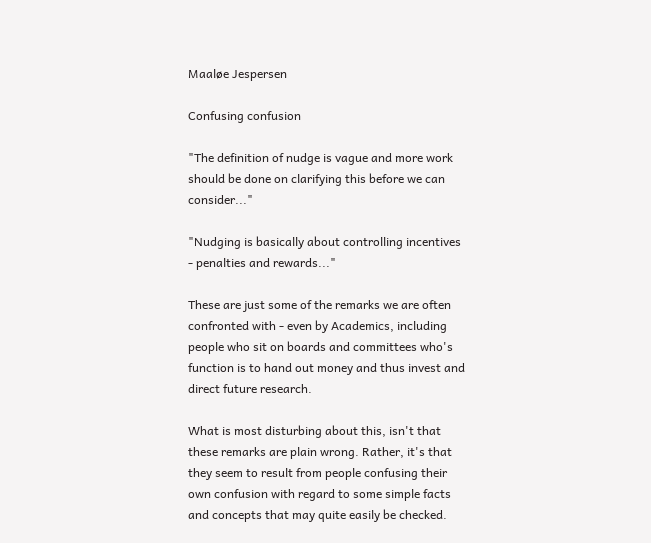Maaløe Jespersen

Confusing confusion

"The definition of nudge is vague and more work should be done on clarifying this before we can consider..."

"Nudging is basically about controlling incentives - penalties and rewards..."

These are just some of the remarks we are often confronted with - even by Academics, including people who sit on boards and committees who's function is to hand out money and thus invest and direct future research.

What is most disturbing about this, isn't that these remarks are plain wrong. Rather, it's that they seem to result from people confusing their own confusion with regard to some simple facts and concepts that may quite easily be checked.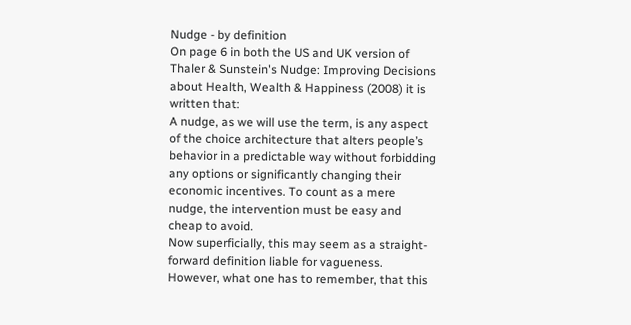Nudge - by definition
On page 6 in both the US and UK version of Thaler & Sunstein's Nudge: Improving Decisions about Health, Wealth & Happiness (2008) it is written that:
A nudge, as we will use the term, is any aspect of the choice architecture that alters people’s behavior in a predictable way without forbidding any options or significantly changing their economic incentives. To count as a mere nudge, the intervention must be easy and cheap to avoid.
Now superficially, this may seem as a straight-forward definition liable for vagueness. However, what one has to remember, that this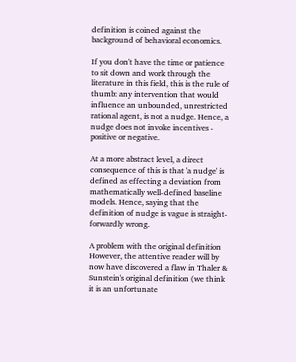definition is coined against the background of behavioral economics.

If you don't have the time or patience to sit down and work through the literature in this field, this is the rule of thumb: any intervention that would influence an unbounded, unrestricted rational agent, is not a nudge. Hence, a nudge does not invoke incentives - positive or negative.

At a more abstract level, a direct consequence of this is that 'a nudge' is defined as effecting a deviation from mathematically well-defined baseline models. Hence, saying that the definition of nudge is vague is straight-forwardly wrong.

A problem with the original definition
However, the attentive reader will by now have discovered a flaw in Thaler & Sunstein's original definition (we think it is an unfortunate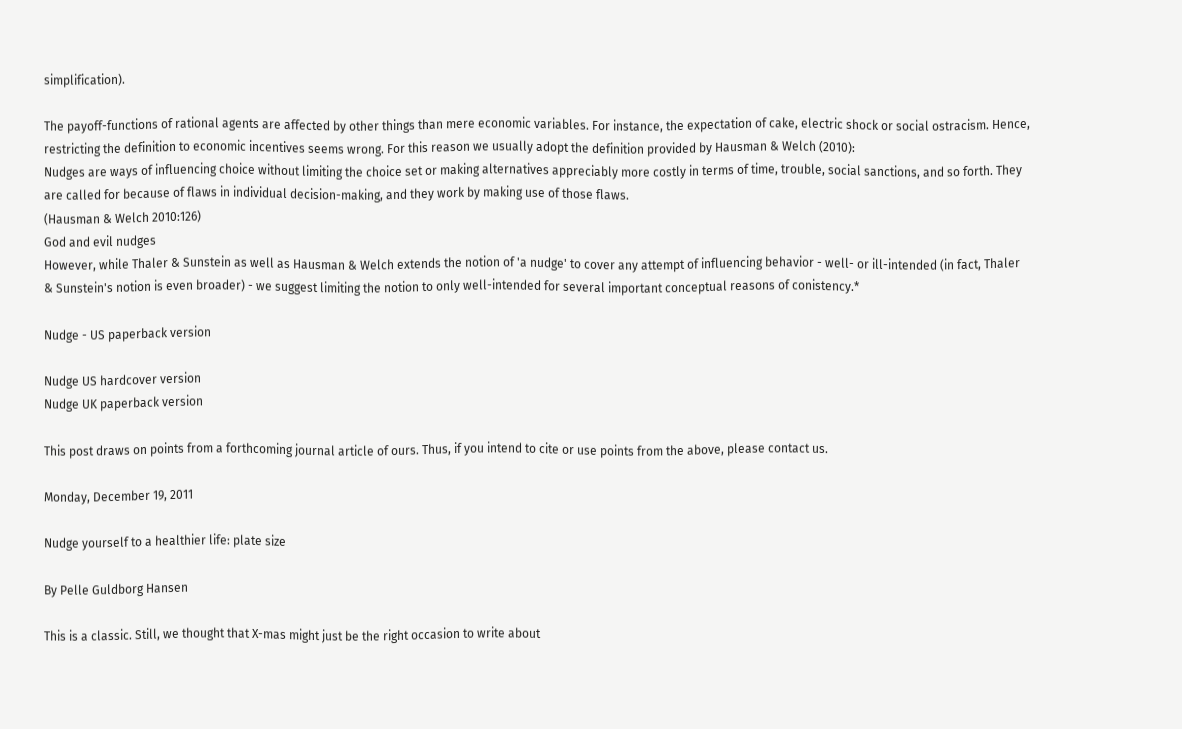simplification).

The payoff-functions of rational agents are affected by other things than mere economic variables. For instance, the expectation of cake, electric shock or social ostracism. Hence, restricting the definition to economic incentives seems wrong. For this reason we usually adopt the definition provided by Hausman & Welch (2010):
Nudges are ways of influencing choice without limiting the choice set or making alternatives appreciably more costly in terms of time, trouble, social sanctions, and so forth. They are called for because of flaws in individual decision-making, and they work by making use of those flaws.
(Hausman & Welch 2010:126)
God and evil nudges
However, while Thaler & Sunstein as well as Hausman & Welch extends the notion of 'a nudge' to cover any attempt of influencing behavior - well- or ill-intended (in fact, Thaler & Sunstein's notion is even broader) - we suggest limiting the notion to only well-intended for several important conceptual reasons of conistency.*

Nudge - US paperback version

Nudge US hardcover version
Nudge UK paperback version

This post draws on points from a forthcoming journal article of ours. Thus, if you intend to cite or use points from the above, please contact us.

Monday, December 19, 2011

Nudge yourself to a healthier life: plate size

By Pelle Guldborg Hansen

This is a classic. Still, we thought that X-mas might just be the right occasion to write about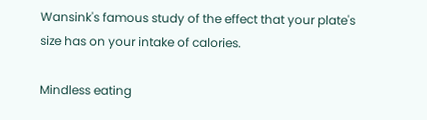Wansink's famous study of the effect that your plate's size has on your intake of calories.

Mindless eating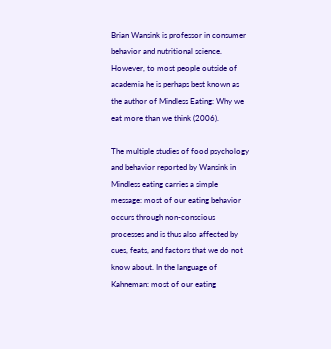Brian Wansink is professor in consumer behavior and nutritional science. However, to most people outside of academia he is perhaps best known as the author of Mindless Eating: Why we eat more than we think (2006).

The multiple studies of food psychology and behavior reported by Wansink in Mindless eating carries a simple message: most of our eating behavior occurs through non-conscious processes and is thus also affected by cues, feats, and factors that we do not know about. In the language of Kahneman: most of our eating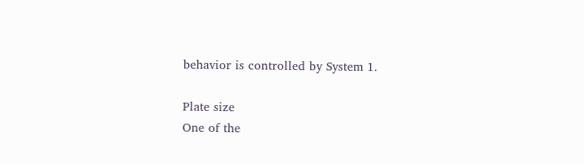behavior is controlled by System 1.

Plate size
One of the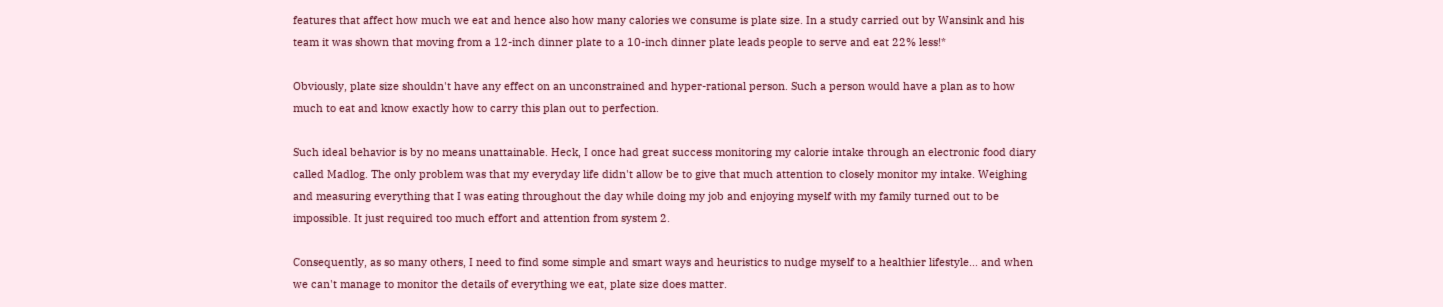features that affect how much we eat and hence also how many calories we consume is plate size. In a study carried out by Wansink and his team it was shown that moving from a 12-inch dinner plate to a 10-inch dinner plate leads people to serve and eat 22% less!*

Obviously, plate size shouldn't have any effect on an unconstrained and hyper-rational person. Such a person would have a plan as to how much to eat and know exactly how to carry this plan out to perfection.

Such ideal behavior is by no means unattainable. Heck, I once had great success monitoring my calorie intake through an electronic food diary called Madlog. The only problem was that my everyday life didn't allow be to give that much attention to closely monitor my intake. Weighing and measuring everything that I was eating throughout the day while doing my job and enjoying myself with my family turned out to be impossible. It just required too much effort and attention from system 2.

Consequently, as so many others, I need to find some simple and smart ways and heuristics to nudge myself to a healthier lifestyle... and when we can't manage to monitor the details of everything we eat, plate size does matter.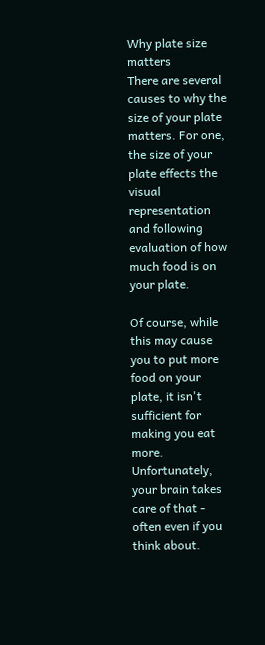Why plate size matters
There are several causes to why the size of your plate matters. For one, the size of your plate effects the visual representation and following evaluation of how much food is on your plate.

Of course, while this may cause you to put more food on your plate, it isn't sufficient for making you eat more. Unfortunately, your brain takes care of that - often even if you think about.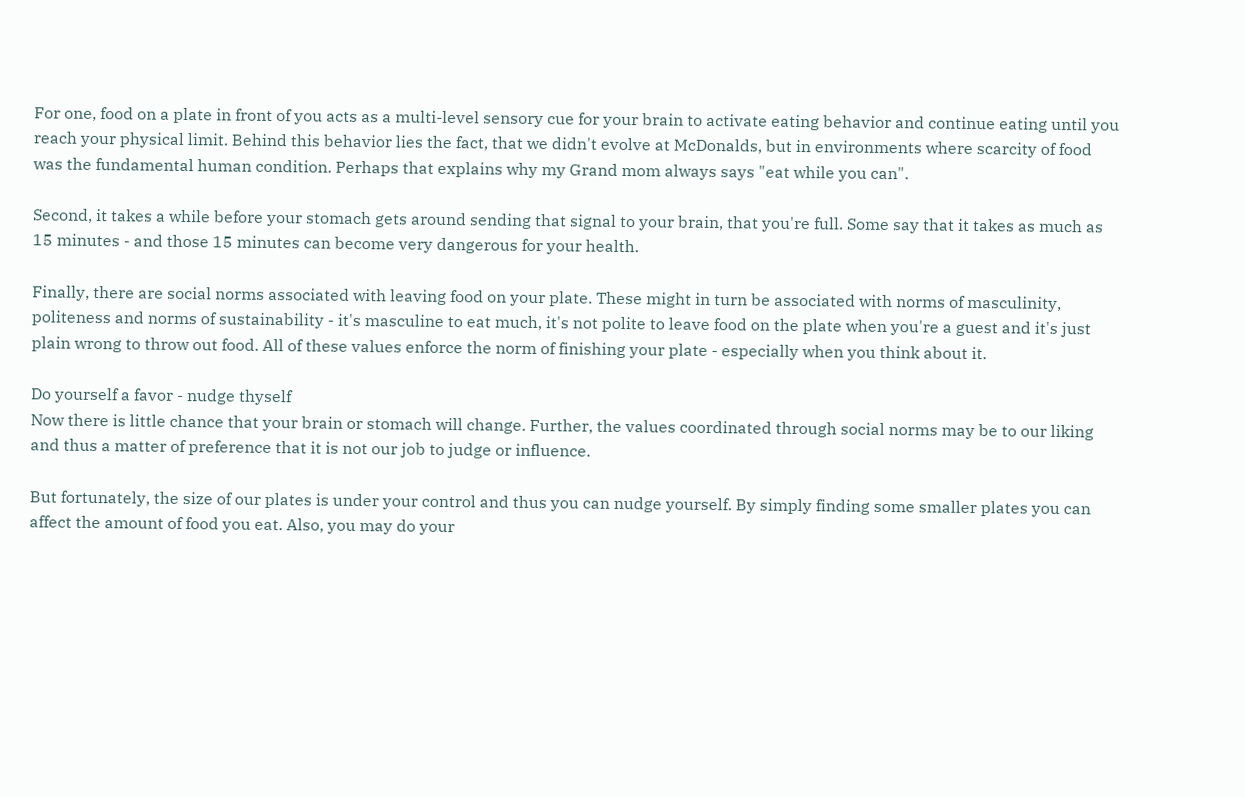For one, food on a plate in front of you acts as a multi-level sensory cue for your brain to activate eating behavior and continue eating until you reach your physical limit. Behind this behavior lies the fact, that we didn't evolve at McDonalds, but in environments where scarcity of food was the fundamental human condition. Perhaps that explains why my Grand mom always says "eat while you can".

Second, it takes a while before your stomach gets around sending that signal to your brain, that you're full. Some say that it takes as much as 15 minutes - and those 15 minutes can become very dangerous for your health.

Finally, there are social norms associated with leaving food on your plate. These might in turn be associated with norms of masculinity, politeness and norms of sustainability - it's masculine to eat much, it's not polite to leave food on the plate when you're a guest and it's just plain wrong to throw out food. All of these values enforce the norm of finishing your plate - especially when you think about it.

Do yourself a favor - nudge thyself
Now there is little chance that your brain or stomach will change. Further, the values coordinated through social norms may be to our liking and thus a matter of preference that it is not our job to judge or influence.

But fortunately, the size of our plates is under your control and thus you can nudge yourself. By simply finding some smaller plates you can affect the amount of food you eat. Also, you may do your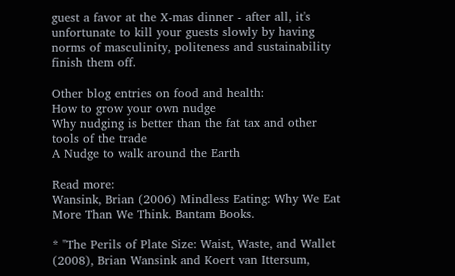guest a favor at the X-mas dinner - after all, it's unfortunate to kill your guests slowly by having norms of masculinity, politeness and sustainability finish them off.

Other blog entries on food and health:
How to grow your own nudge
Why nudging is better than the fat tax and other tools of the trade
A Nudge to walk around the Earth

Read more:
Wansink, Brian (2006) Mindless Eating: Why We Eat More Than We Think. Bantam Books.

* "The Perils of Plate Size: Waist, Waste, and Wallet (2008), Brian Wansink and Koert van Ittersum,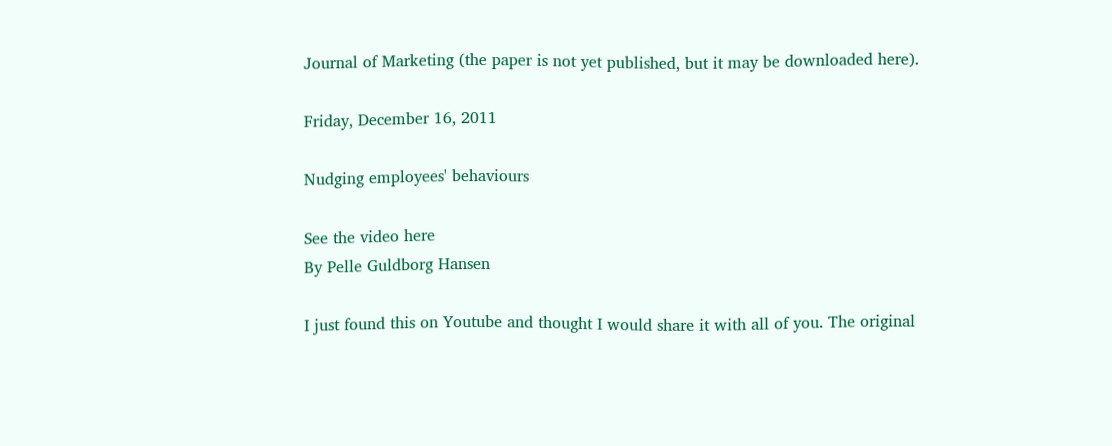Journal of Marketing (the paper is not yet published, but it may be downloaded here).

Friday, December 16, 2011

Nudging employees' behaviours

See the video here
By Pelle Guldborg Hansen

I just found this on Youtube and thought I would share it with all of you. The original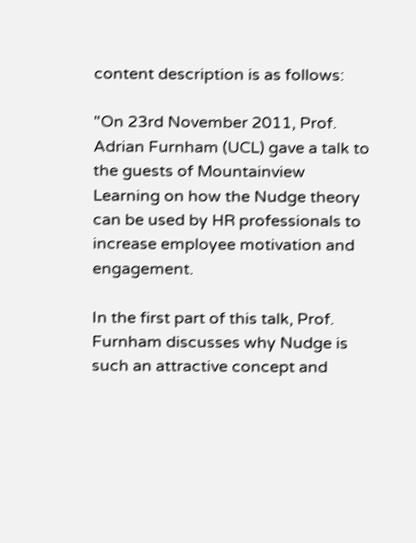content description is as follows:

"On 23rd November 2011, Prof. Adrian Furnham (UCL) gave a talk to the guests of Mountainview Learning on how the Nudge theory can be used by HR professionals to increase employee motivation and engagement.

In the first part of this talk, Prof. Furnham discusses why Nudge is such an attractive concept and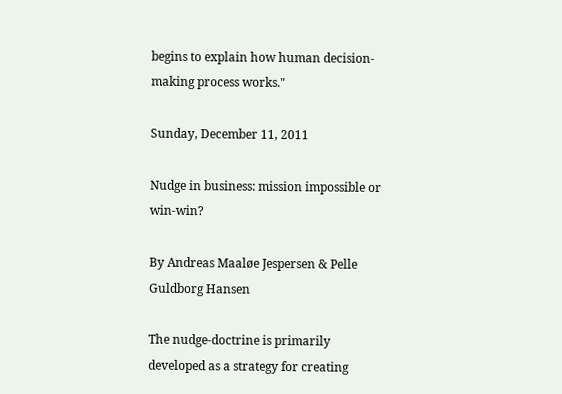begins to explain how human decision-making process works."

Sunday, December 11, 2011

Nudge in business: mission impossible or win-win?

By Andreas Maaløe Jespersen & Pelle Guldborg Hansen

The nudge-doctrine is primarily developed as a strategy for creating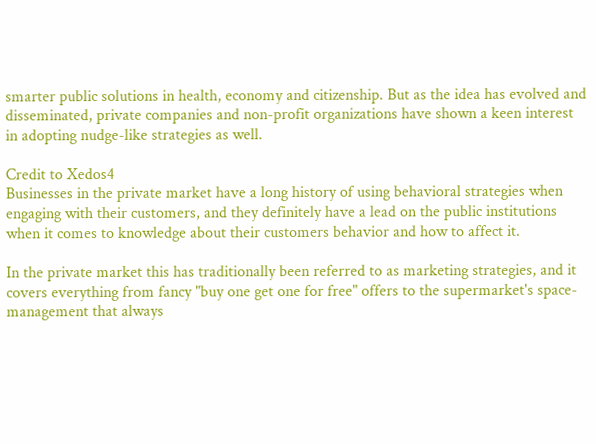smarter public solutions in health, economy and citizenship. But as the idea has evolved and disseminated, private companies and non-profit organizations have shown a keen interest in adopting nudge-like strategies as well.

Credit to Xedos4
Businesses in the private market have a long history of using behavioral strategies when engaging with their customers, and they definitely have a lead on the public institutions when it comes to knowledge about their customers behavior and how to affect it.

In the private market this has traditionally been referred to as marketing strategies, and it covers everything from fancy "buy one get one for free" offers to the supermarket's space-management that always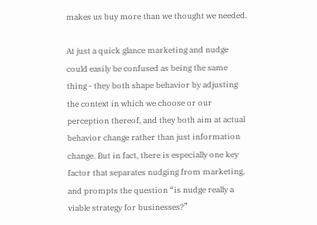makes us buy more than we thought we needed.

At just a quick glance marketing and nudge could easily be confused as being the same thing - they both shape behavior by adjusting the context in which we choose or our perception thereof, and they both aim at actual behavior change rather than just information change. But in fact, there is especially one key factor that separates nudging from marketing, and prompts the question “is nudge really a viable strategy for businesses?”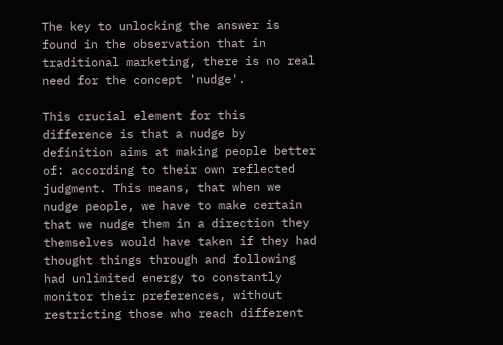The key to unlocking the answer is found in the observation that in traditional marketing, there is no real need for the concept 'nudge'.

This crucial element for this difference is that a nudge by definition aims at making people better of: according to their own reflected judgment. This means, that when we nudge people, we have to make certain that we nudge them in a direction they themselves would have taken if they had thought things through and following had unlimited energy to constantly monitor their preferences, without restricting those who reach different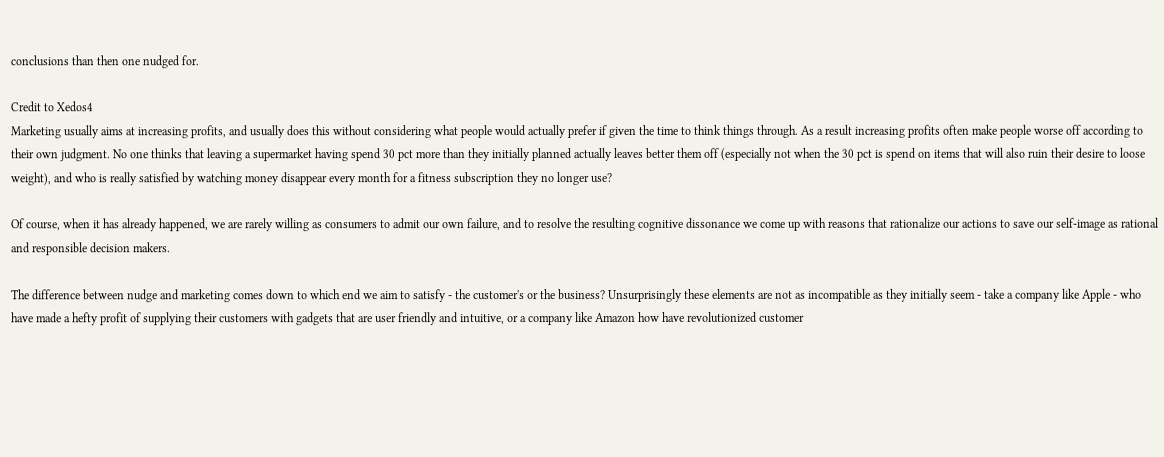conclusions than then one nudged for.

Credit to Xedos4
Marketing usually aims at increasing profits, and usually does this without considering what people would actually prefer if given the time to think things through. As a result increasing profits often make people worse off according to their own judgment. No one thinks that leaving a supermarket having spend 30 pct more than they initially planned actually leaves better them off (especially not when the 30 pct is spend on items that will also ruin their desire to loose weight), and who is really satisfied by watching money disappear every month for a fitness subscription they no longer use?

Of course, when it has already happened, we are rarely willing as consumers to admit our own failure, and to resolve the resulting cognitive dissonance we come up with reasons that rationalize our actions to save our self-image as rational and responsible decision makers.

The difference between nudge and marketing comes down to which end we aim to satisfy - the customer's or the business? Unsurprisingly these elements are not as incompatible as they initially seem - take a company like Apple - who have made a hefty profit of supplying their customers with gadgets that are user friendly and intuitive, or a company like Amazon how have revolutionized customer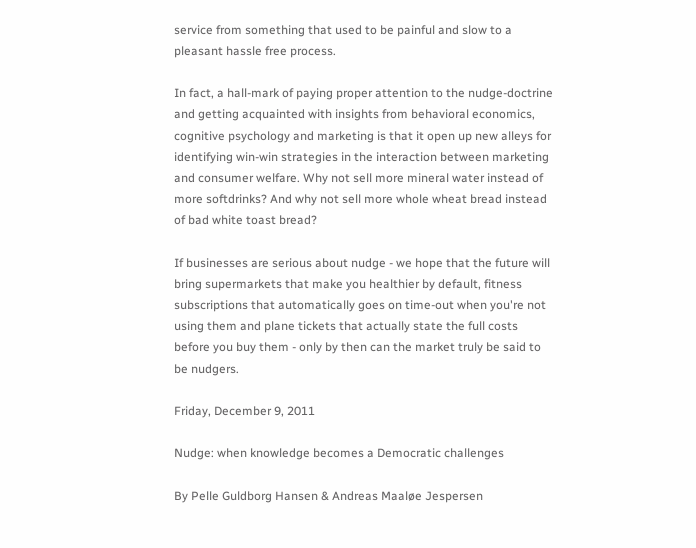service from something that used to be painful and slow to a pleasant hassle free process.

In fact, a hall-mark of paying proper attention to the nudge-doctrine and getting acquainted with insights from behavioral economics, cognitive psychology and marketing is that it open up new alleys for identifying win-win strategies in the interaction between marketing and consumer welfare. Why not sell more mineral water instead of more softdrinks? And why not sell more whole wheat bread instead of bad white toast bread?

If businesses are serious about nudge - we hope that the future will bring supermarkets that make you healthier by default, fitness subscriptions that automatically goes on time-out when you're not using them and plane tickets that actually state the full costs before you buy them - only by then can the market truly be said to be nudgers.

Friday, December 9, 2011

Nudge: when knowledge becomes a Democratic challenges

By Pelle Guldborg Hansen & Andreas Maaløe Jespersen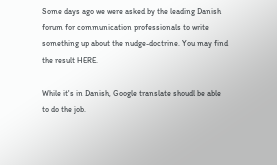Some days ago we were asked by the leading Danish forum for communication professionals to write something up about the nudge-doctrine. You may find the result HERE.

While it's in Danish, Google translate shoudl be able to do the job.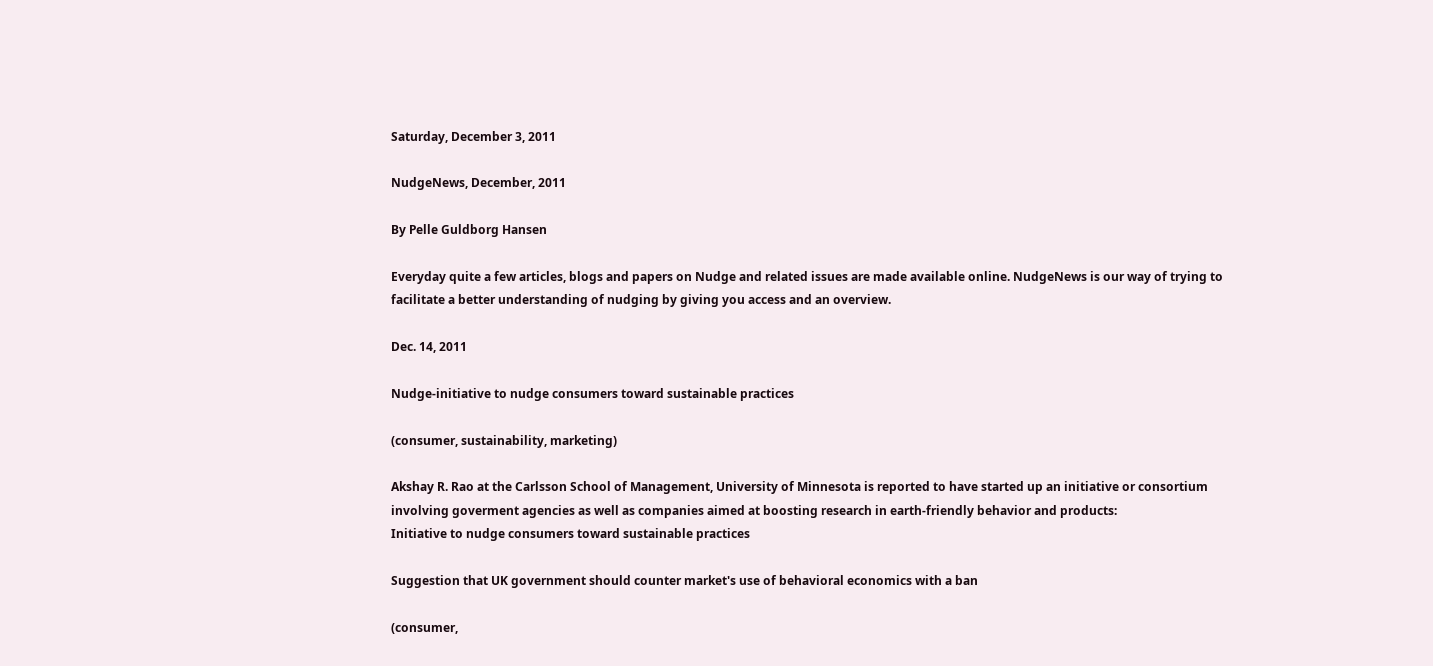Saturday, December 3, 2011

NudgeNews, December, 2011

By Pelle Guldborg Hansen

Everyday quite a few articles, blogs and papers on Nudge and related issues are made available online. NudgeNews is our way of trying to facilitate a better understanding of nudging by giving you access and an overview.

Dec. 14, 2011

Nudge-initiative to nudge consumers toward sustainable practices

(consumer, sustainability, marketing)

Akshay R. Rao at the Carlsson School of Management, University of Minnesota is reported to have started up an initiative or consortium involving goverment agencies as well as companies aimed at boosting research in earth-friendly behavior and products:
Initiative to nudge consumers toward sustainable practices

Suggestion that UK government should counter market's use of behavioral economics with a ban

(consumer,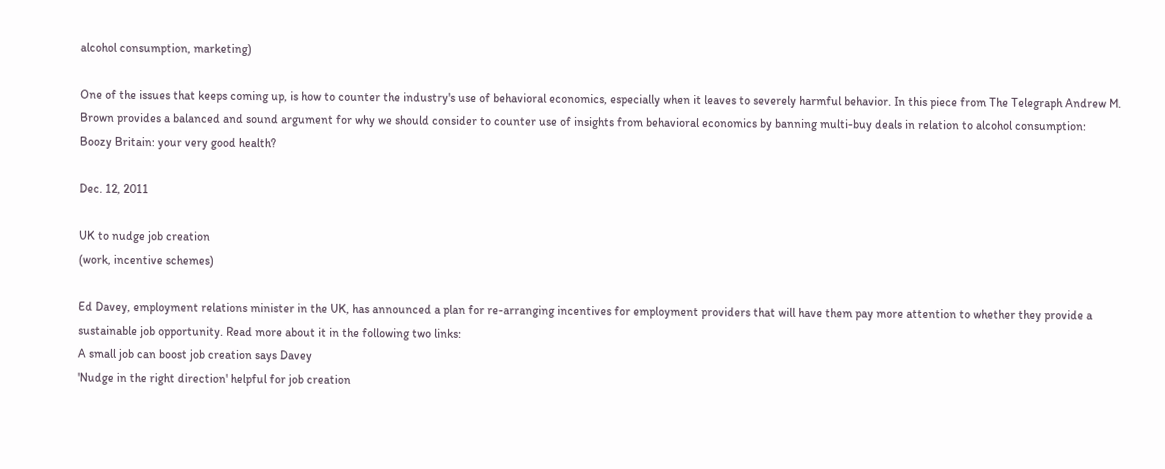alcohol consumption, marketing)

One of the issues that keeps coming up, is how to counter the industry's use of behavioral economics, especially when it leaves to severely harmful behavior. In this piece from The Telegraph Andrew M. Brown provides a balanced and sound argument for why we should consider to counter use of insights from behavioral economics by banning multi-buy deals in relation to alcohol consumption:
Boozy Britain: your very good health?

Dec. 12, 2011

UK to nudge job creation
(work, incentive schemes)

Ed Davey, employment relations minister in the UK, has announced a plan for re-arranging incentives for employment providers that will have them pay more attention to whether they provide a sustainable job opportunity. Read more about it in the following two links:
A small job can boost job creation says Davey
'Nudge in the right direction' helpful for job creation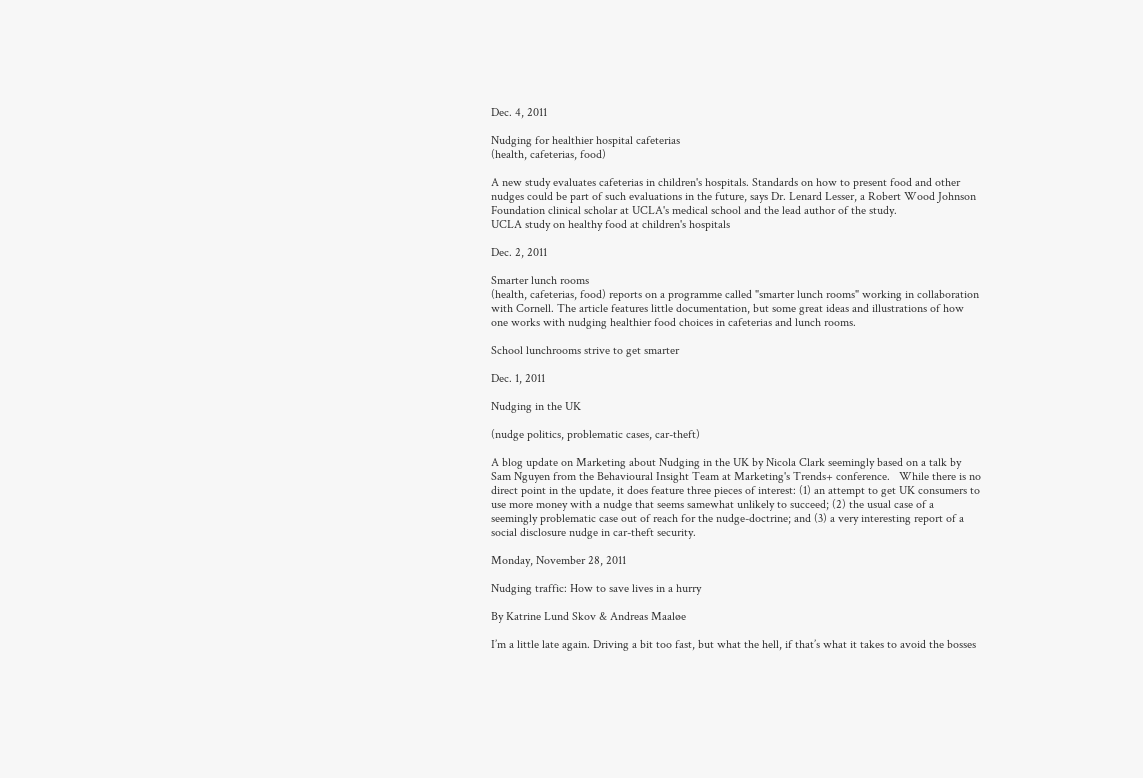Dec. 4, 2011

Nudging for healthier hospital cafeterias
(health, cafeterias, food)

A new study evaluates cafeterias in children's hospitals. Standards on how to present food and other nudges could be part of such evaluations in the future, says Dr. Lenard Lesser, a Robert Wood Johnson Foundation clinical scholar at UCLA's medical school and the lead author of the study.
UCLA study on healthy food at children's hospitals

Dec. 2, 2011

Smarter lunch rooms
(health, cafeterias, food) reports on a programme called "smarter lunch rooms" working in collaboration with Cornell. The article features little documentation, but some great ideas and illustrations of how one works with nudging healthier food choices in cafeterias and lunch rooms.

School lunchrooms strive to get smarter

Dec. 1, 2011

Nudging in the UK

(nudge politics, problematic cases, car-theft)

A blog update on Marketing about Nudging in the UK by Nicola Clark seemingly based on a talk by Sam Nguyen from the Behavioural Insight Team at Marketing's Trends+ conference.   While there is no direct point in the update, it does feature three pieces of interest: (1) an attempt to get UK consumers to use more money with a nudge that seems samewhat unlikely to succeed; (2) the usual case of a  seemingly problematic case out of reach for the nudge-doctrine; and (3) a very interesting report of a social disclosure nudge in car-theft security.

Monday, November 28, 2011

Nudging traffic: How to save lives in a hurry

By Katrine Lund Skov & Andreas Maaløe

I’m a little late again. Driving a bit too fast, but what the hell, if that’s what it takes to avoid the bosses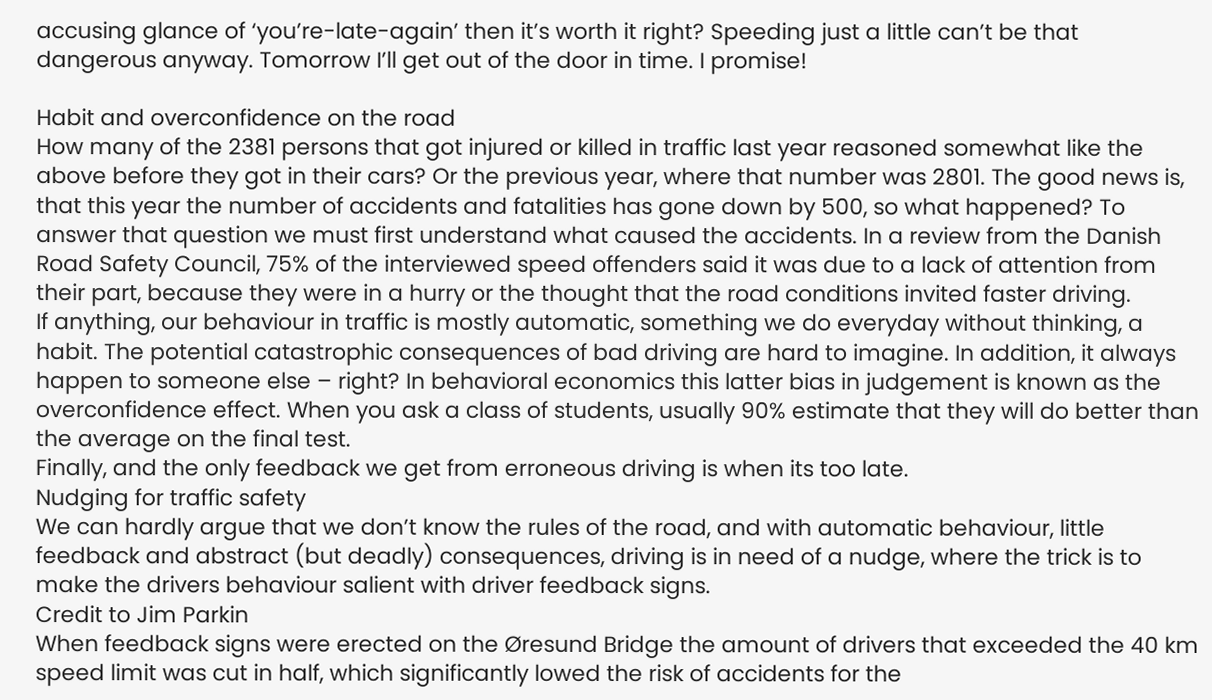accusing glance of ‘you’re-late-again’ then it’s worth it right? Speeding just a little can’t be that dangerous anyway. Tomorrow I’ll get out of the door in time. I promise!

Habit and overconfidence on the road
How many of the 2381 persons that got injured or killed in traffic last year reasoned somewhat like the above before they got in their cars? Or the previous year, where that number was 2801. The good news is, that this year the number of accidents and fatalities has gone down by 500, so what happened? To answer that question we must first understand what caused the accidents. In a review from the Danish Road Safety Council, 75% of the interviewed speed offenders said it was due to a lack of attention from their part, because they were in a hurry or the thought that the road conditions invited faster driving.
If anything, our behaviour in traffic is mostly automatic, something we do everyday without thinking, a habit. The potential catastrophic consequences of bad driving are hard to imagine. In addition, it always happen to someone else – right? In behavioral economics this latter bias in judgement is known as the overconfidence effect. When you ask a class of students, usually 90% estimate that they will do better than the average on the final test.
Finally, and the only feedback we get from erroneous driving is when its too late.
Nudging for traffic safety
We can hardly argue that we don’t know the rules of the road, and with automatic behaviour, little feedback and abstract (but deadly) consequences, driving is in need of a nudge, where the trick is to make the drivers behaviour salient with driver feedback signs.
Credit to Jim Parkin
When feedback signs were erected on the Øresund Bridge the amount of drivers that exceeded the 40 km speed limit was cut in half, which significantly lowed the risk of accidents for the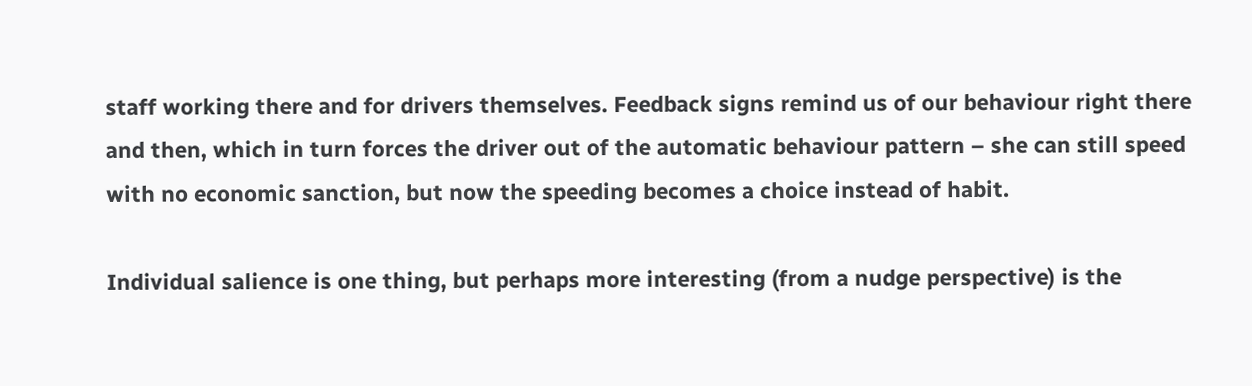staff working there and for drivers themselves. Feedback signs remind us of our behaviour right there and then, which in turn forces the driver out of the automatic behaviour pattern – she can still speed with no economic sanction, but now the speeding becomes a choice instead of habit.

Individual salience is one thing, but perhaps more interesting (from a nudge perspective) is the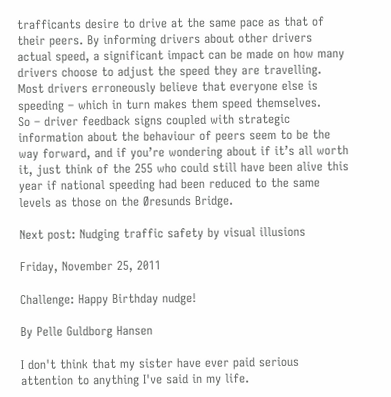trafficants desire to drive at the same pace as that of their peers. By informing drivers about other drivers actual speed, a significant impact can be made on how many drivers choose to adjust the speed they are travelling. Most drivers erroneously believe that everyone else is speeding – which in turn makes them speed themselves.
So – driver feedback signs coupled with strategic information about the behaviour of peers seem to be the way forward, and if you’re wondering about if it’s all worth it, just think of the 255 who could still have been alive this year if national speeding had been reduced to the same levels as those on the Øresunds Bridge.

Next post: Nudging traffic safety by visual illusions

Friday, November 25, 2011

Challenge: Happy Birthday nudge!

By Pelle Guldborg Hansen

I don't think that my sister have ever paid serious attention to anything I've said in my life.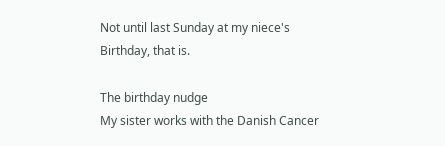Not until last Sunday at my niece's Birthday, that is.

The birthday nudge
My sister works with the Danish Cancer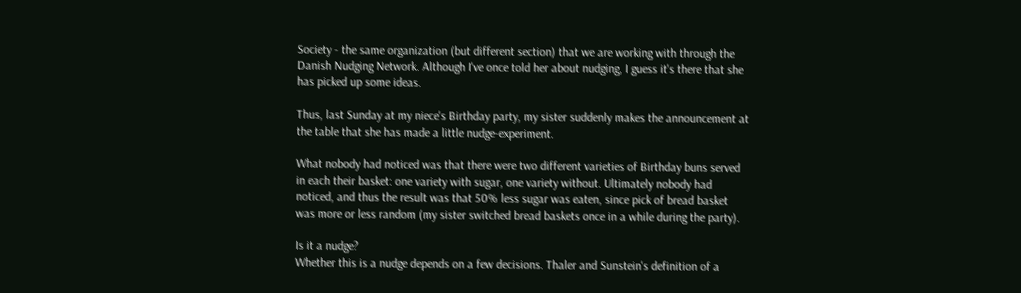Society - the same organization (but different section) that we are working with through the Danish Nudging Network. Although I've once told her about nudging, I guess it's there that she has picked up some ideas.

Thus, last Sunday at my niece's Birthday party, my sister suddenly makes the announcement at the table that she has made a little nudge-experiment.

What nobody had noticed was that there were two different varieties of Birthday buns served in each their basket: one variety with sugar, one variety without. Ultimately nobody had noticed, and thus the result was that 50% less sugar was eaten, since pick of bread basket was more or less random (my sister switched bread baskets once in a while during the party).

Is it a nudge?
Whether this is a nudge depends on a few decisions. Thaler and Sunstein's definition of a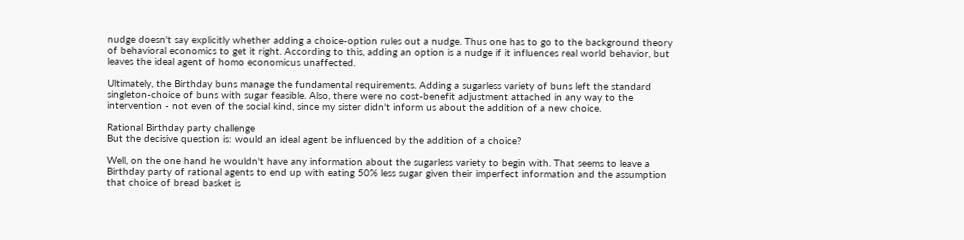nudge doesn't say explicitly whether adding a choice-option rules out a nudge. Thus one has to go to the background theory of behavioral economics to get it right. According to this, adding an option is a nudge if it influences real world behavior, but leaves the ideal agent of homo economicus unaffected.

Ultimately, the Birthday buns manage the fundamental requirements. Adding a sugarless variety of buns left the standard singleton-choice of buns with sugar feasible. Also, there were no cost-benefit adjustment attached in any way to the intervention - not even of the social kind, since my sister didn't inform us about the addition of a new choice.

Rational Birthday party challenge
But the decisive question is: would an ideal agent be influenced by the addition of a choice?

Well, on the one hand he wouldn't have any information about the sugarless variety to begin with. That seems to leave a Birthday party of rational agents to end up with eating 50% less sugar given their imperfect information and the assumption that choice of bread basket is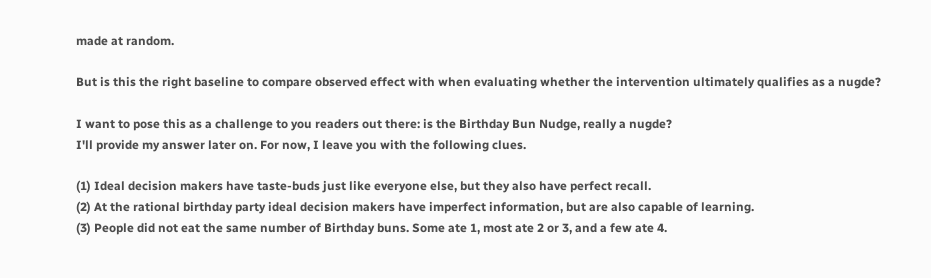made at random.

But is this the right baseline to compare observed effect with when evaluating whether the intervention ultimately qualifies as a nugde?

I want to pose this as a challenge to you readers out there: is the Birthday Bun Nudge, really a nugde?
I'll provide my answer later on. For now, I leave you with the following clues.

(1) Ideal decision makers have taste-buds just like everyone else, but they also have perfect recall.
(2) At the rational birthday party ideal decision makers have imperfect information, but are also capable of learning.
(3) People did not eat the same number of Birthday buns. Some ate 1, most ate 2 or 3, and a few ate 4.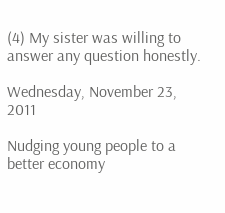(4) My sister was willing to answer any question honestly.

Wednesday, November 23, 2011

Nudging young people to a better economy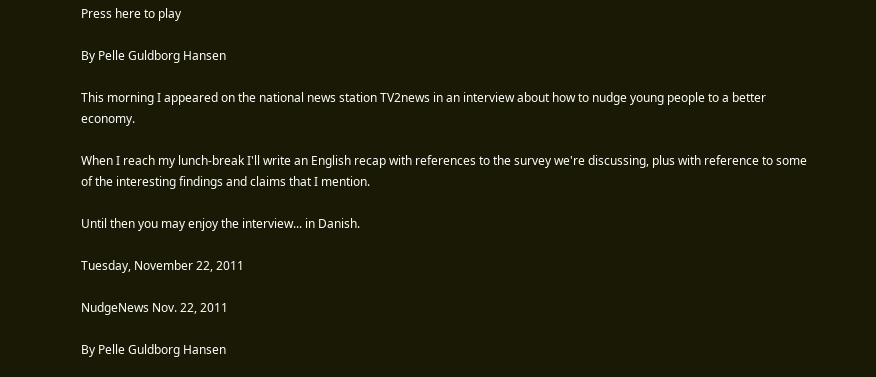Press here to play

By Pelle Guldborg Hansen

This morning I appeared on the national news station TV2news in an interview about how to nudge young people to a better economy.

When I reach my lunch-break I'll write an English recap with references to the survey we're discussing, plus with reference to some of the interesting findings and claims that I mention.

Until then you may enjoy the interview... in Danish.

Tuesday, November 22, 2011

NudgeNews Nov. 22, 2011

By Pelle Guldborg Hansen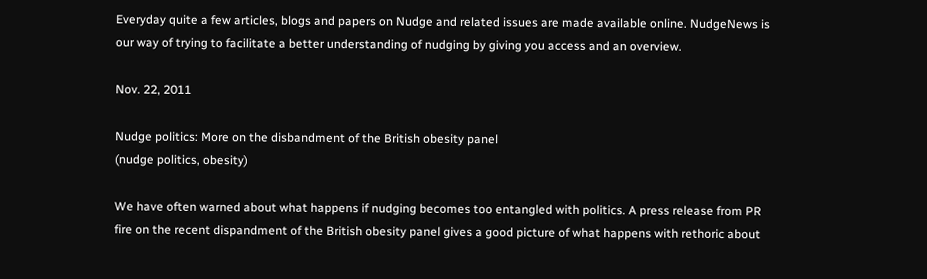Everyday quite a few articles, blogs and papers on Nudge and related issues are made available online. NudgeNews is our way of trying to facilitate a better understanding of nudging by giving you access and an overview.

Nov. 22, 2011

Nudge politics: More on the disbandment of the British obesity panel
(nudge politics, obesity)

We have often warned about what happens if nudging becomes too entangled with politics. A press release from PR fire on the recent dispandment of the British obesity panel gives a good picture of what happens with rethoric about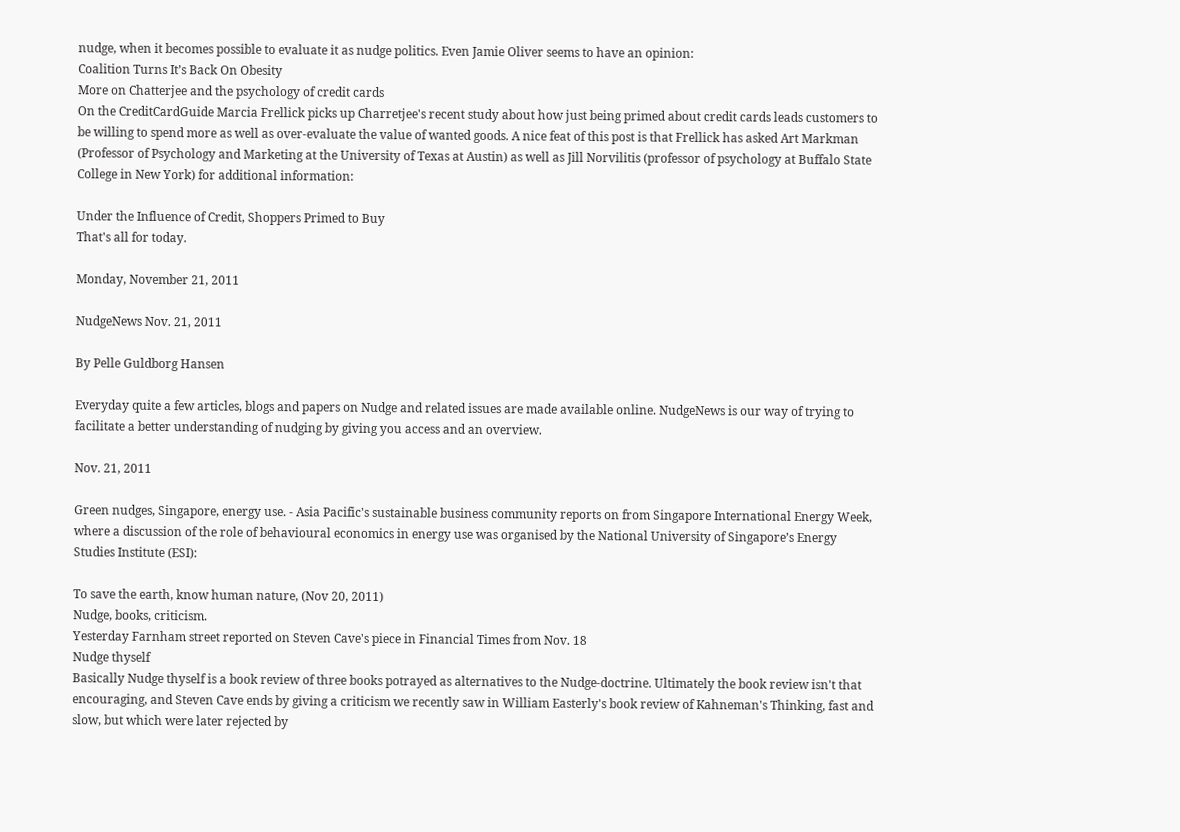nudge, when it becomes possible to evaluate it as nudge politics. Even Jamie Oliver seems to have an opinion:
Coalition Turns It’s Back On Obesity
More on Chatterjee and the psychology of credit cards
On the CreditCardGuide Marcia Frellick picks up Charretjee's recent study about how just being primed about credit cards leads customers to be willing to spend more as well as over-evaluate the value of wanted goods. A nice feat of this post is that Frellick has asked Art Markman (Professor of Psychology and Marketing at the University of Texas at Austin) as well as Jill Norvilitis (professor of psychology at Buffalo State College in New York) for additional information:

Under the Influence of Credit, Shoppers Primed to Buy
That's all for today.

Monday, November 21, 2011

NudgeNews Nov. 21, 2011

By Pelle Guldborg Hansen

Everyday quite a few articles, blogs and papers on Nudge and related issues are made available online. NudgeNews is our way of trying to facilitate a better understanding of nudging by giving you access and an overview.

Nov. 21, 2011

Green nudges, Singapore, energy use. - Asia Pacific's sustainable business community reports on from Singapore International Energy Week, where a discussion of the role of behavioural economics in energy use was organised by the National University of Singapore’s Energy Studies Institute (ESI):

To save the earth, know human nature, (Nov 20, 2011)
Nudge, books, criticism.
Yesterday Farnham street reported on Steven Cave's piece in Financial Times from Nov. 18
Nudge thyself
Basically Nudge thyself is a book review of three books potrayed as alternatives to the Nudge-doctrine. Ultimately the book review isn't that encouraging, and Steven Cave ends by giving a criticism we recently saw in William Easterly's book review of Kahneman's Thinking, fast and slow, but which were later rejected by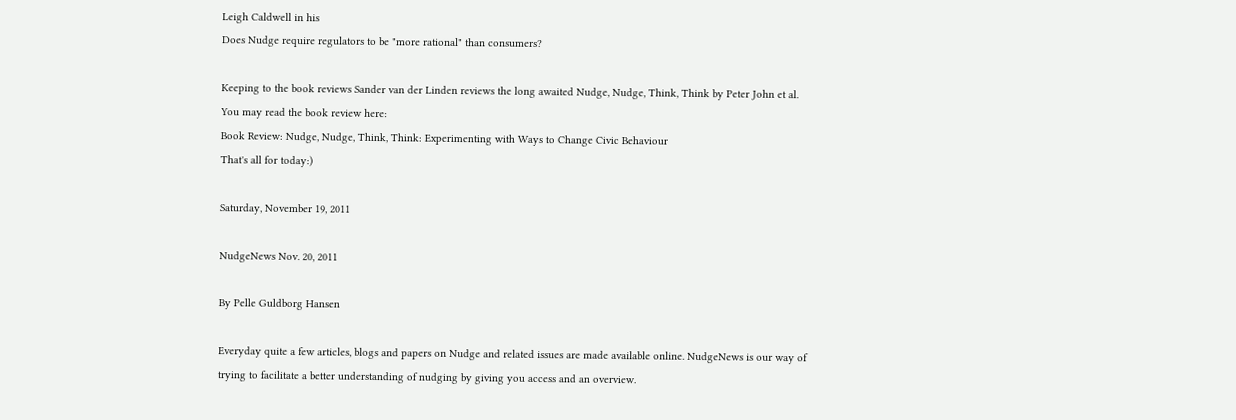Leigh Caldwell in his
Does Nudge require regulators to be "more rational" than consumers?

Keeping to the book reviews Sander van der Linden reviews the long awaited Nudge, Nudge, Think, Think by Peter John et al. You may read the book review here:
Book Review: Nudge, Nudge, Think, Think: Experimenting with Ways to Change Civic Behaviour
That's all for today:)

Saturday, November 19, 2011

NudgeNews Nov. 20, 2011

By Pelle Guldborg Hansen

Everyday quite a few articles, blogs and papers on Nudge and related issues are made available online. NudgeNews is our way of trying to facilitate a better understanding of nudging by giving you access and an overview.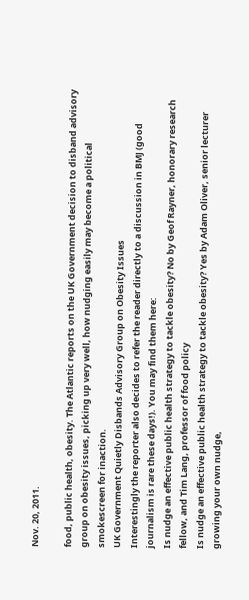Nov. 20, 2011.

food, public health, obesity. The Atlantic reports on the UK Government decision to disband advisory group on obesity issues, picking up very well, how nudging easily may become a political smokescreen for inaction.
UK Government Quietly Disbands Advisory Group on Obesity Issues
Interestingly the reporter also decides to refer the reader directly to a discussion in BMJ (good journalism is rare these days!). You may find them here:
Is nudge an effective public health strategy to tackle obesity? No by Geof Rayner, honorary research fellow, and Tim Lang, professor of food policy
Is nudge an effective public health strategy to tackle obesity? Yes by Adam Oliver, senior lecturer
growing your own nudge,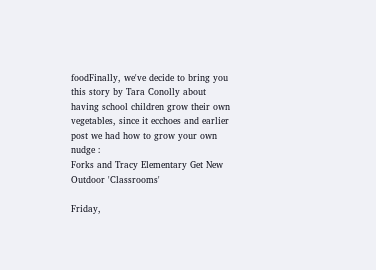foodFinally, we've decide to bring you this story by Tara Conolly about having school children grow their own vegetables, since it ecchoes and earlier post we had how to grow your own nudge :
Forks and Tracy Elementary Get New Outdoor 'Classrooms'

Friday,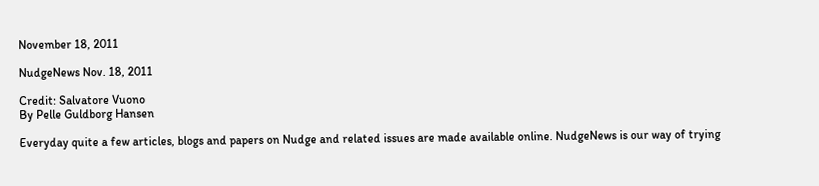November 18, 2011

NudgeNews Nov. 18, 2011

Credit: Salvatore Vuono
By Pelle Guldborg Hansen

Everyday quite a few articles, blogs and papers on Nudge and related issues are made available online. NudgeNews is our way of trying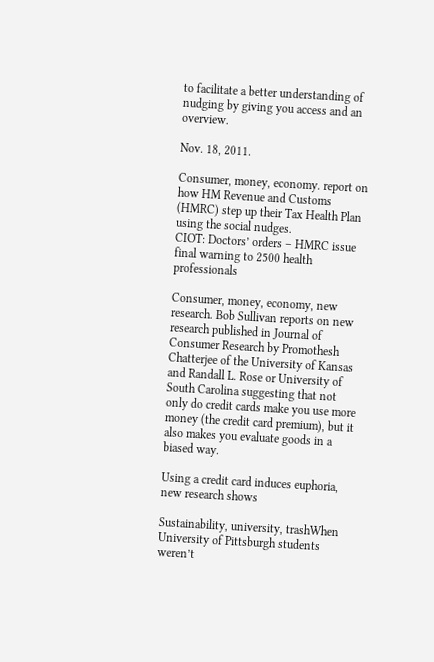to facilitate a better understanding of nudging by giving you access and an overview.

Nov. 18, 2011.

Consumer, money, economy. report on how HM Revenue and Customs (HMRC) step up their Tax Health Plan using the social nudges.
CIOT: Doctors’ orders – HMRC issue final warning to 2500 health professionals

Consumer, money, economy, new research. Bob Sullivan reports on new research published in Journal of Consumer Research by Promothesh Chatterjee of the University of Kansas and Randall L. Rose or University of South Carolina suggesting that not only do credit cards make you use more money (the credit card premium), but it also makes you evaluate goods in a biased way.

Using a credit card induces euphoria, new research shows

Sustainability, university, trashWhen University of Pittsburgh students weren’t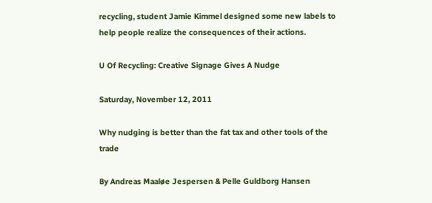recycling, student Jamie Kimmel designed some new labels to help people realize the consequences of their actions.

U Of Recycling: Creative Signage Gives A Nudge

Saturday, November 12, 2011

Why nudging is better than the fat tax and other tools of the trade

By Andreas Maaløe Jespersen & Pelle Guldborg Hansen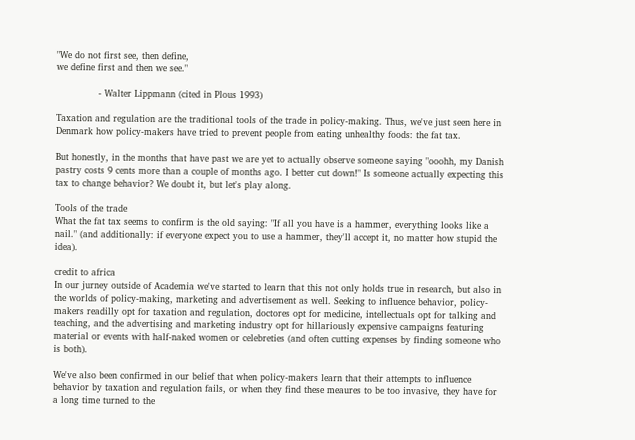"We do not first see, then define,
we define first and then we see."

              - Walter Lippmann (cited in Plous 1993)

Taxation and regulation are the traditional tools of the trade in policy-making. Thus, we've just seen here in Denmark how policy-makers have tried to prevent people from eating unhealthy foods: the fat tax.

But honestly, in the months that have past we are yet to actually observe someone saying "ooohh, my Danish pastry costs 9 cents more than a couple of months ago. I better cut down!" Is someone actually expecting this tax to change behavior? We doubt it, but let's play along.

Tools of the trade
What the fat tax seems to confirm is the old saying: "If all you have is a hammer, everything looks like a nail." (and additionally: if everyone expect you to use a hammer, they'll accept it, no matter how stupid the idea).

credit to africa
In our jurney outside of Academia we've started to learn that this not only holds true in research, but also in the worlds of policy-making, marketing and advertisement as well. Seeking to influence behavior, policy-makers readilly opt for taxation and regulation, doctores opt for medicine, intellectuals opt for talking and teaching, and the advertising and marketing industry opt for hillariously expensive campaigns featuring material or events with half-naked women or celebreties (and often cutting expenses by finding someone who is both).

We've also been confirmed in our belief that when policy-makers learn that their attempts to influence behavior by taxation and regulation fails, or when they find these meaures to be too invasive, they have for a long time turned to the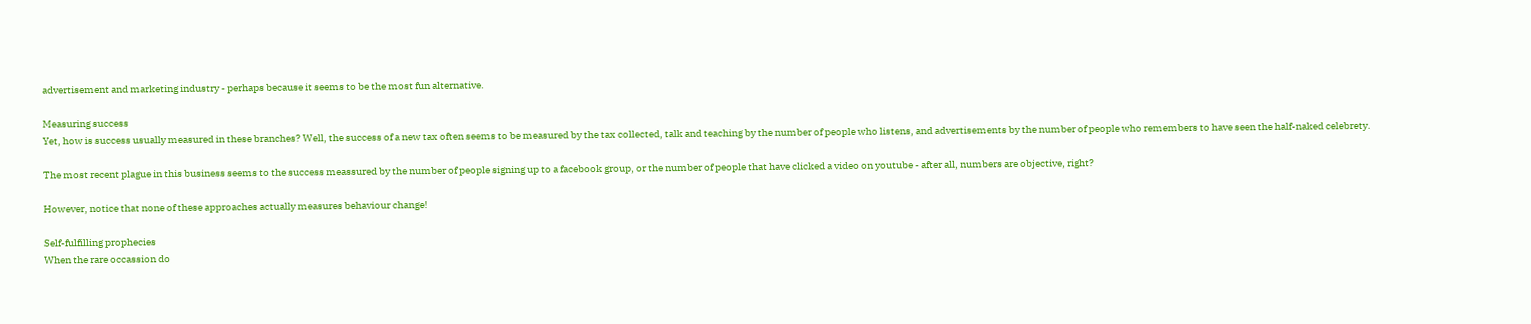advertisement and marketing industry - perhaps because it seems to be the most fun alternative.

Measuring success
Yet, how is success usually measured in these branches? Well, the success of a new tax often seems to be measured by the tax collected, talk and teaching by the number of people who listens, and advertisements by the number of people who remembers to have seen the half-naked celebrety.

The most recent plague in this business seems to the success meassured by the number of people signing up to a facebook group, or the number of people that have clicked a video on youtube - after all, numbers are objective, right?

However, notice that none of these approaches actually measures behaviour change!

Self-fulfilling prophecies
When the rare occassion do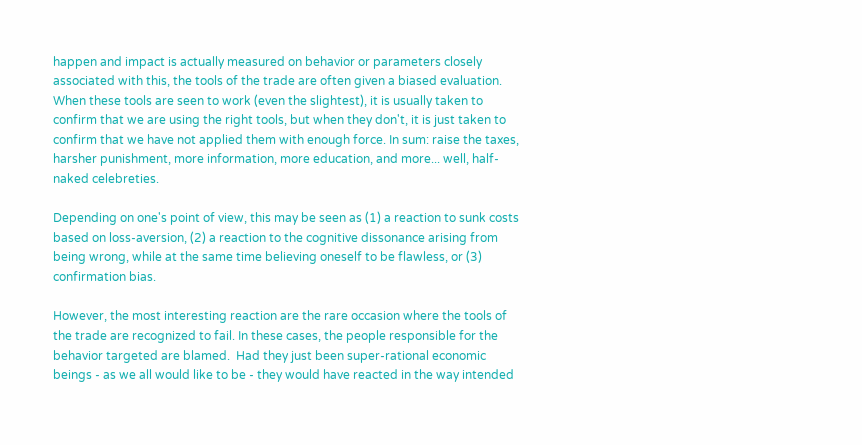happen and impact is actually measured on behavior or parameters closely associated with this, the tools of the trade are often given a biased evaluation. When these tools are seen to work (even the slightest), it is usually taken to confirm that we are using the right tools, but when they don't, it is just taken to confirm that we have not applied them with enough force. In sum: raise the taxes, harsher punishment, more information, more education, and more... well, half-naked celebreties.

Depending on one's point of view, this may be seen as (1) a reaction to sunk costs based on loss-aversion, (2) a reaction to the cognitive dissonance arising from being wrong, while at the same time believing oneself to be flawless, or (3) confirmation bias.

However, the most interesting reaction are the rare occasion where the tools of the trade are recognized to fail. In these cases, the people responsible for the behavior targeted are blamed.  Had they just been super-rational economic beings - as we all would like to be - they would have reacted in the way intended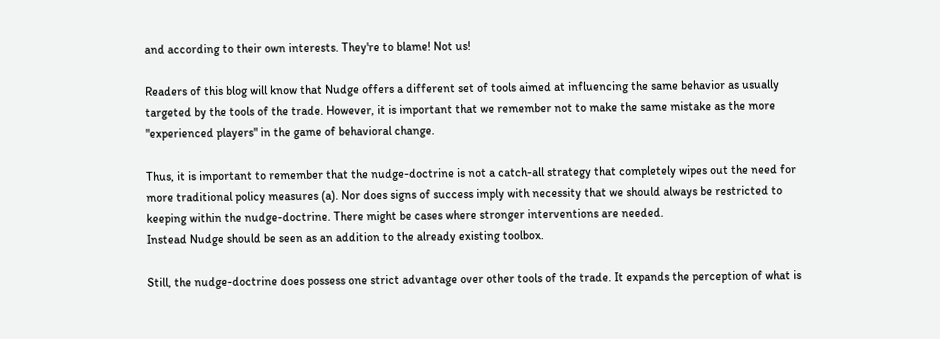and according to their own interests. They're to blame! Not us!

Readers of this blog will know that Nudge offers a different set of tools aimed at influencing the same behavior as usually targeted by the tools of the trade. However, it is important that we remember not to make the same mistake as the more "experienced players" in the game of behavioral change.

Thus, it is important to remember that the nudge-doctrine is not a catch-all strategy that completely wipes out the need for more traditional policy measures (a). Nor does signs of success imply with necessity that we should always be restricted to keeping within the nudge-doctrine. There might be cases where stronger interventions are needed.
Instead Nudge should be seen as an addition to the already existing toolbox.

Still, the nudge-doctrine does possess one strict advantage over other tools of the trade. It expands the perception of what is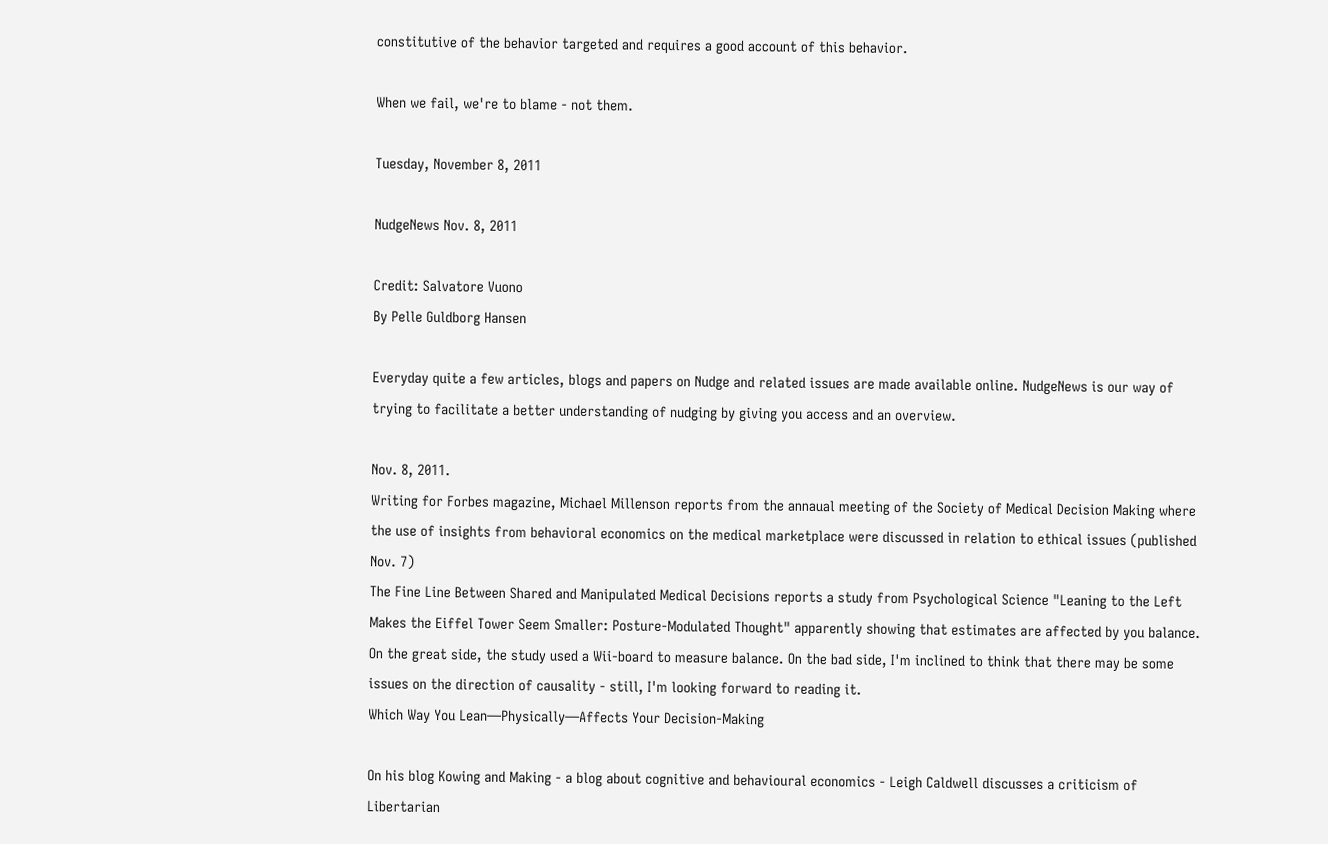constitutive of the behavior targeted and requires a good account of this behavior.

When we fail, we're to blame - not them.

Tuesday, November 8, 2011

NudgeNews Nov. 8, 2011

Credit: Salvatore Vuono
By Pelle Guldborg Hansen

Everyday quite a few articles, blogs and papers on Nudge and related issues are made available online. NudgeNews is our way of trying to facilitate a better understanding of nudging by giving you access and an overview.

Nov. 8, 2011.
Writing for Forbes magazine, Michael Millenson reports from the annaual meeting of the Society of Medical Decision Making where the use of insights from behavioral economics on the medical marketplace were discussed in relation to ethical issues (published Nov. 7)
The Fine Line Between Shared and Manipulated Medical Decisions reports a study from Psychological Science "Leaning to the Left Makes the Eiffel Tower Seem Smaller: Posture-Modulated Thought" apparently showing that estimates are affected by you balance. On the great side, the study used a Wii-board to measure balance. On the bad side, I'm inclined to think that there may be some issues on the direction of causality - still, I'm looking forward to reading it.
Which Way You Lean—Physically—Affects Your Decision-Making

On his blog Kowing and Making - a blog about cognitive and behavioural economics - Leigh Caldwell discusses a criticism of Libertarian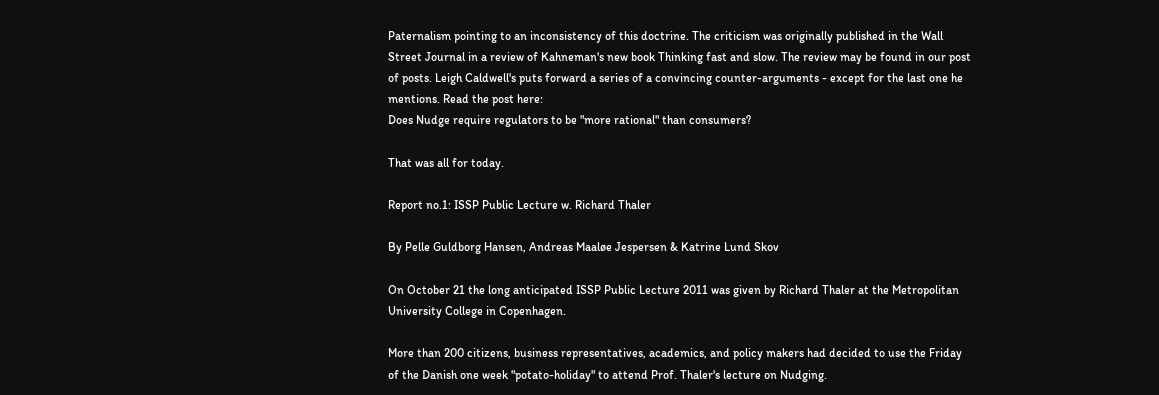Paternalism pointing to an inconsistency of this doctrine. The criticism was originally published in the Wall Street Journal in a review of Kahneman's new book Thinking fast and slow. The review may be found in our post of posts. Leigh Caldwell's puts forward a series of a convincing counter-arguments - except for the last one he mentions. Read the post here:
Does Nudge require regulators to be "more rational" than consumers?

That was all for today.

Report no.1: ISSP Public Lecture w. Richard Thaler

By Pelle Guldborg Hansen, Andreas Maaløe Jespersen & Katrine Lund Skov

On October 21 the long anticipated ISSP Public Lecture 2011 was given by Richard Thaler at the Metropolitan University College in Copenhagen.

More than 200 citizens, business representatives, academics, and policy makers had decided to use the Friday of the Danish one week "potato-holiday" to attend Prof. Thaler's lecture on Nudging.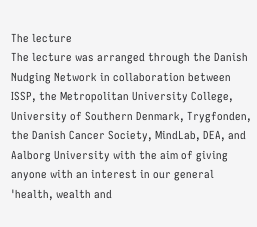The lecture
The lecture was arranged through the Danish Nudging Network in collaboration between ISSP, the Metropolitan University College, University of Southern Denmark, Trygfonden, the Danish Cancer Society, MindLab, DEA, and Aalborg University with the aim of giving anyone with an interest in our general 'health, wealth and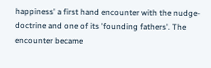happiness' a first hand encounter with the nudge-doctrine and one of its 'founding fathers'. The encounter became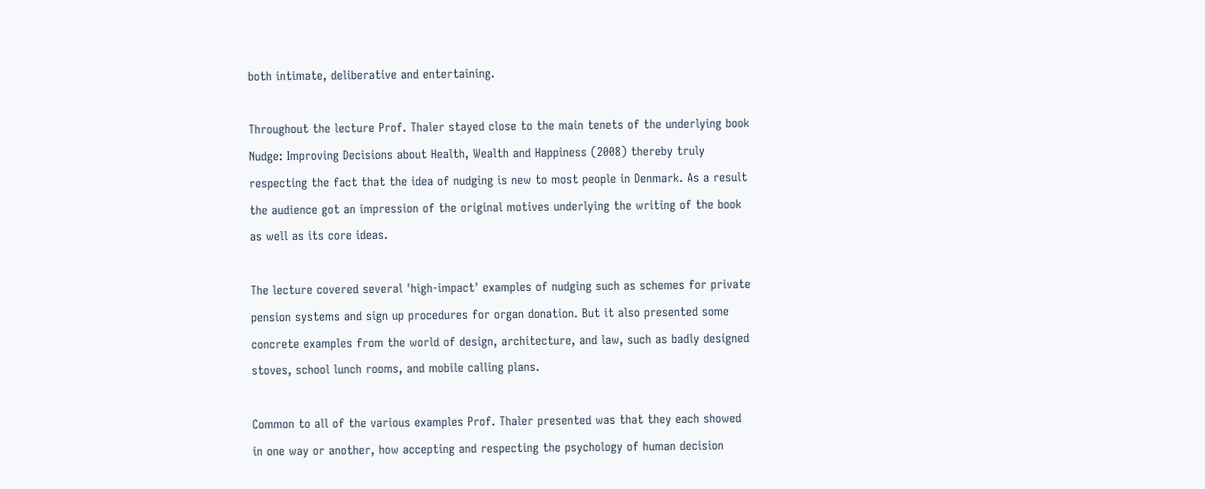both intimate, deliberative and entertaining.

Throughout the lecture Prof. Thaler stayed close to the main tenets of the underlying book Nudge: Improving Decisions about Health, Wealth and Happiness (2008) thereby truly respecting the fact that the idea of nudging is new to most people in Denmark. As a result the audience got an impression of the original motives underlying the writing of the book as well as its core ideas.

The lecture covered several 'high-impact' examples of nudging such as schemes for private pension systems and sign up procedures for organ donation. But it also presented some concrete examples from the world of design, architecture, and law, such as badly designed stoves, school lunch rooms, and mobile calling plans.

Common to all of the various examples Prof. Thaler presented was that they each showed in one way or another, how accepting and respecting the psychology of human decision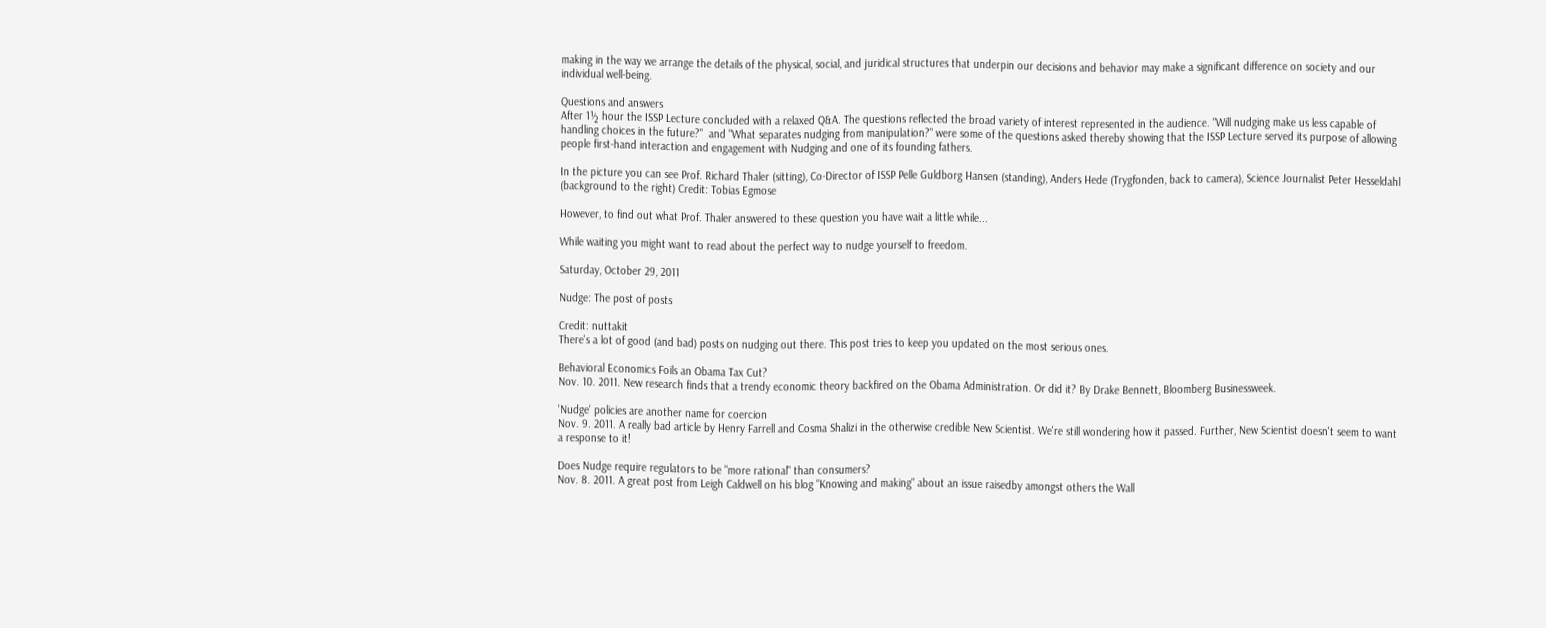making in the way we arrange the details of the physical, social, and juridical structures that underpin our decisions and behavior may make a significant difference on society and our individual well-being.

Questions and answers
After 1½ hour the ISSP Lecture concluded with a relaxed Q&A. The questions reflected the broad variety of interest represented in the audience. "Will nudging make us less capable of handling choices in the future?"  and "What separates nudging from manipulation?" were some of the questions asked thereby showing that the ISSP Lecture served its purpose of allowing people first-hand interaction and engagement with Nudging and one of its founding fathers.

In the picture you can see Prof. Richard Thaler (sitting), Co-Director of ISSP Pelle Guldborg Hansen (standing), Anders Hede (Trygfonden, back to camera), Science Journalist Peter Hesseldahl (background to the right) Credit: Tobias Egmose

However, to find out what Prof. Thaler answered to these question you have wait a little while...

While waiting you might want to read about the perfect way to nudge yourself to freedom.

Saturday, October 29, 2011

Nudge: The post of posts

Credit: nuttakit
There's a lot of good (and bad) posts on nudging out there. This post tries to keep you updated on the most serious ones.

Behavioral Economics Foils an Obama Tax Cut?
Nov. 10. 2011. New research finds that a trendy economic theory backfired on the Obama Administration. Or did it? By Drake Bennett, Bloomberg Businessweek.

'Nudge' policies are another name for coercion
Nov. 9. 2011. A really bad article by Henry Farrell and Cosma Shalizi in the otherwise credible New Scientist. We're still wondering how it passed. Further, New Scientist doesn't seem to want a response to it!

Does Nudge require regulators to be "more rational" than consumers?
Nov. 8. 2011. A great post from Leigh Caldwell on his blog "Knowing and making" about an issue raisedby amongst others the Wall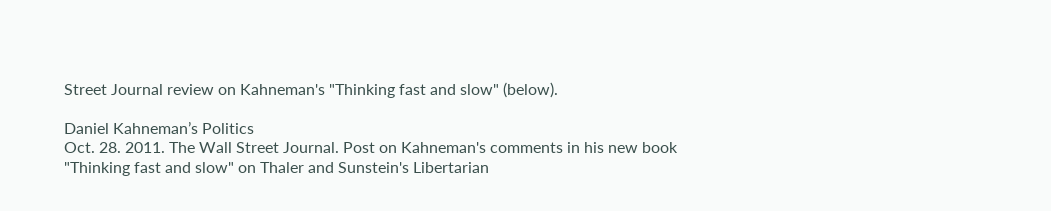Street Journal review on Kahneman's "Thinking fast and slow" (below).

Daniel Kahneman’s Politics
Oct. 28. 2011. The Wall Street Journal. Post on Kahneman's comments in his new book "Thinking fast and slow" on Thaler and Sunstein's Libertarian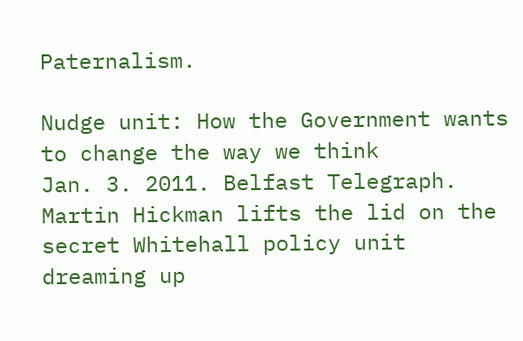Paternalism.

Nudge unit: How the Government wants to change the way we think
Jan. 3. 2011. Belfast Telegraph. Martin Hickman lifts the lid on the secret Whitehall policy unit dreaming up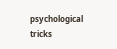psychological tricks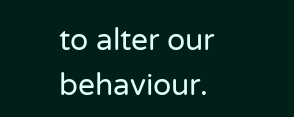to alter our behaviour.